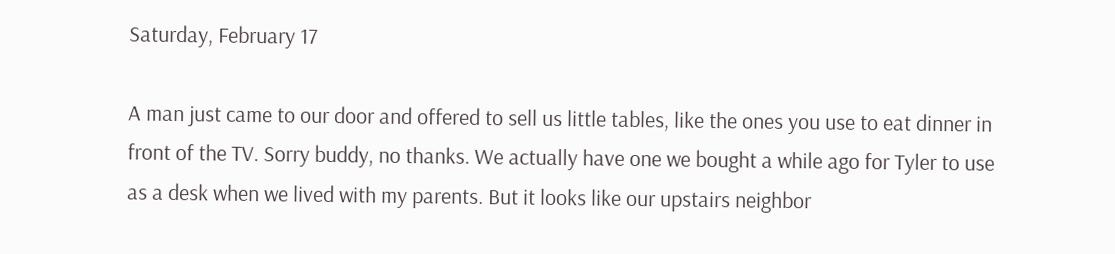Saturday, February 17

A man just came to our door and offered to sell us little tables, like the ones you use to eat dinner in front of the TV. Sorry buddy, no thanks. We actually have one we bought a while ago for Tyler to use as a desk when we lived with my parents. But it looks like our upstairs neighbor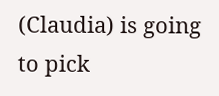(Claudia) is going to pick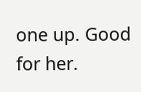one up. Good for her.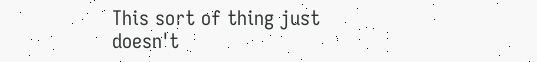This sort of thing just doesn't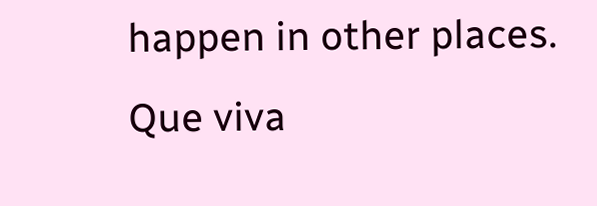happen in other places. Que viva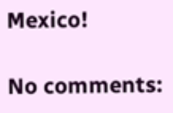Mexico!

No comments: